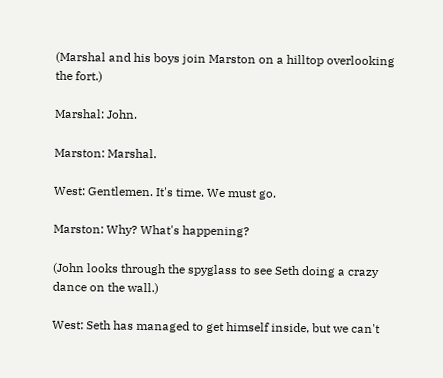(Marshal and his boys join Marston on a hilltop overlooking the fort.)

Marshal: John.

Marston: Marshal.

West: Gentlemen. It's time. We must go.

Marston: Why? What's happening?

(John looks through the spyglass to see Seth doing a crazy dance on the wall.)

West: Seth has managed to get himself inside, but we can't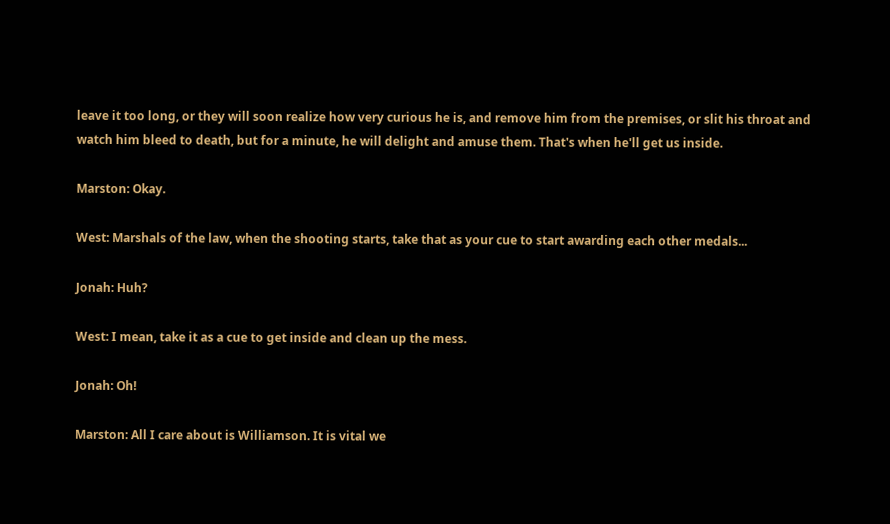leave it too long, or they will soon realize how very curious he is, and remove him from the premises, or slit his throat and watch him bleed to death, but for a minute, he will delight and amuse them. That's when he'll get us inside.

Marston: Okay.

West: Marshals of the law, when the shooting starts, take that as your cue to start awarding each other medals...

Jonah: Huh?

West: I mean, take it as a cue to get inside and clean up the mess.

Jonah: Oh!

Marston: All I care about is Williamson. It is vital we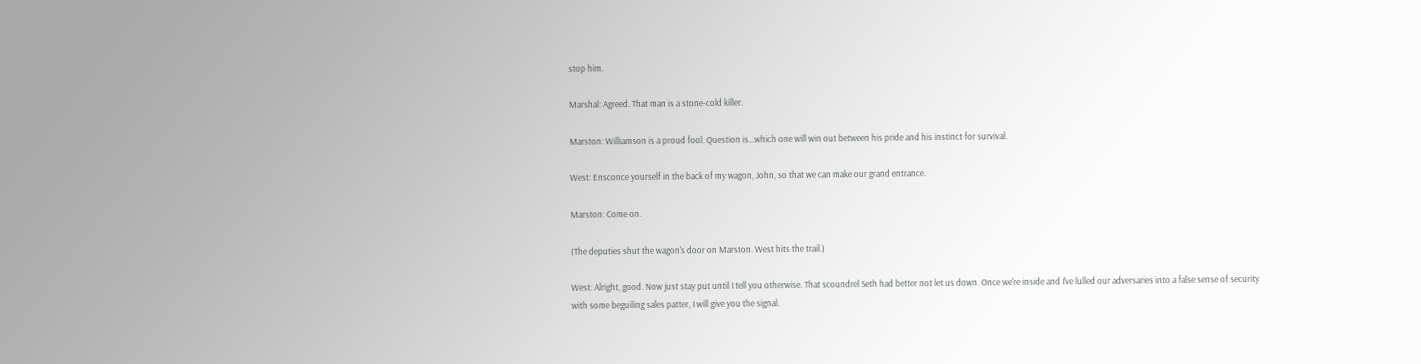stop him.

Marshal: Agreed. That man is a stone-cold killer.

Marston: Williamson is a proud fool. Question is...which one will win out between his pride and his instinct for survival.

West: Ensconce yourself in the back of my wagon, John, so that we can make our grand entrance.

Marston: Come on.

(The deputies shut the wagon's door on Marston. West hits the trail.)

West: Alright, good. Now just stay put until I tell you otherwise. That scoundrel Seth had better not let us down. Once we're inside and I've lulled our adversaries into a false sense of security with some beguiling sales patter, I will give you the signal.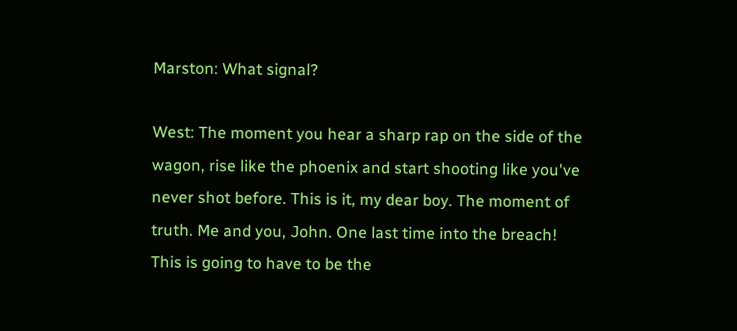Marston: What signal?

West: The moment you hear a sharp rap on the side of the wagon, rise like the phoenix and start shooting like you've never shot before. This is it, my dear boy. The moment of truth. Me and you, John. One last time into the breach! This is going to have to be the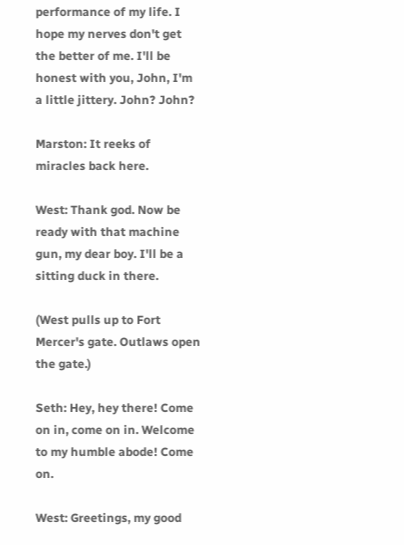performance of my life. I hope my nerves don't get the better of me. I'll be honest with you, John, I'm a little jittery. John? John?

Marston: It reeks of miracles back here.

West: Thank god. Now be ready with that machine gun, my dear boy. I'll be a sitting duck in there.

(West pulls up to Fort Mercer's gate. Outlaws open the gate.)

Seth: Hey, hey there! Come on in, come on in. Welcome to my humble abode! Come on.

West: Greetings, my good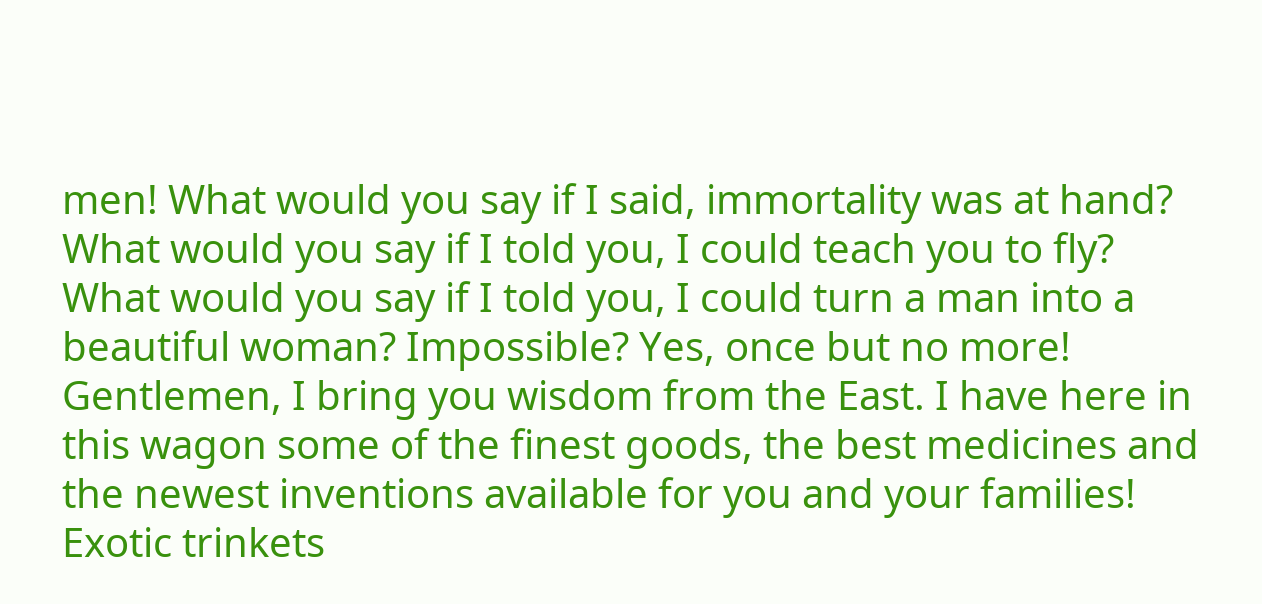men! What would you say if I said, immortality was at hand? What would you say if I told you, I could teach you to fly? What would you say if I told you, I could turn a man into a beautiful woman? Impossible? Yes, once but no more! Gentlemen, I bring you wisdom from the East. I have here in this wagon some of the finest goods, the best medicines and the newest inventions available for you and your families! Exotic trinkets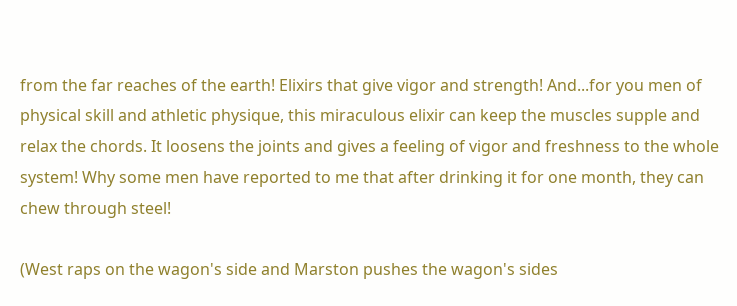from the far reaches of the earth! Elixirs that give vigor and strength! And...for you men of physical skill and athletic physique, this miraculous elixir can keep the muscles supple and relax the chords. It loosens the joints and gives a feeling of vigor and freshness to the whole system! Why some men have reported to me that after drinking it for one month, they can chew through steel!

(West raps on the wagon's side and Marston pushes the wagon's sides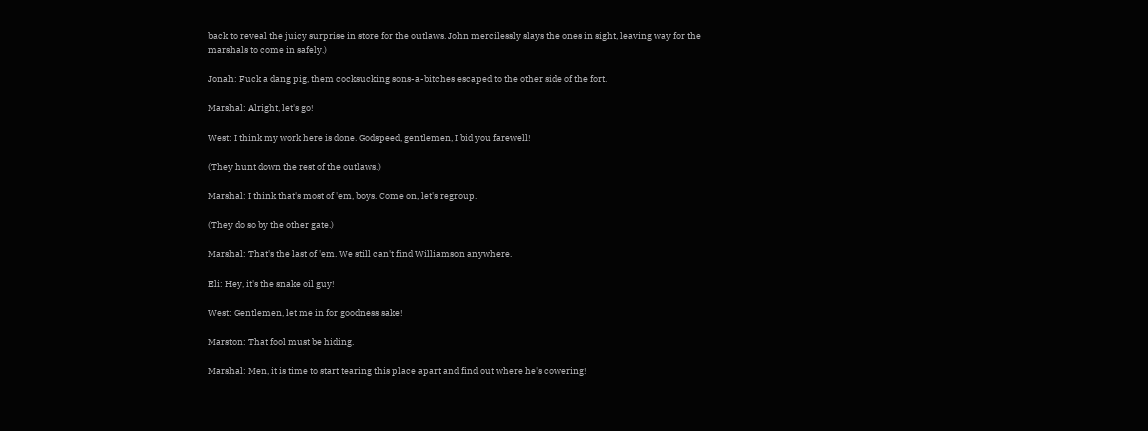back to reveal the juicy surprise in store for the outlaws. John mercilessly slays the ones in sight, leaving way for the marshals to come in safely.)

Jonah: Fuck a dang pig, them cocksucking sons-a-bitches escaped to the other side of the fort.

Marshal: Alright, let's go!

West: I think my work here is done. Godspeed, gentlemen, I bid you farewell!

(They hunt down the rest of the outlaws.)

Marshal: I think that's most of 'em, boys. Come on, let's regroup.

(They do so by the other gate.)

Marshal: That's the last of 'em. We still can't find Williamson anywhere.

Eli: Hey, it's the snake oil guy!

West: Gentlemen, let me in for goodness sake!

Marston: That fool must be hiding.

Marshal: Men, it is time to start tearing this place apart and find out where he's cowering!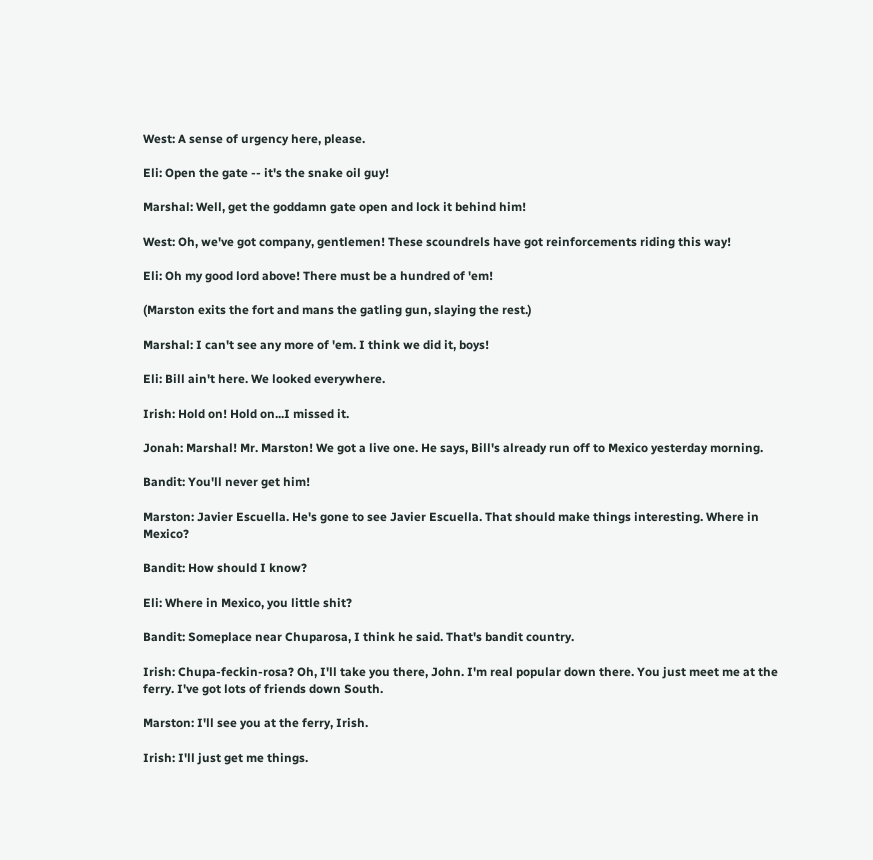West: A sense of urgency here, please.

Eli: Open the gate -- it's the snake oil guy!

Marshal: Well, get the goddamn gate open and lock it behind him!

West: Oh, we've got company, gentlemen! These scoundrels have got reinforcements riding this way!

Eli: Oh my good lord above! There must be a hundred of 'em!

(Marston exits the fort and mans the gatling gun, slaying the rest.)

Marshal: I can't see any more of 'em. I think we did it, boys!

Eli: Bill ain't here. We looked everywhere.

Irish: Hold on! Hold on...I missed it.

Jonah: Marshal! Mr. Marston! We got a live one. He says, Bill's already run off to Mexico yesterday morning.

Bandit: You'll never get him!

Marston: Javier Escuella. He's gone to see Javier Escuella. That should make things interesting. Where in Mexico?

Bandit: How should I know?

Eli: Where in Mexico, you little shit?

Bandit: Someplace near Chuparosa, I think he said. That's bandit country.

Irish: Chupa-feckin-rosa? Oh, I'll take you there, John. I'm real popular down there. You just meet me at the ferry. I've got lots of friends down South.

Marston: I'll see you at the ferry, Irish.

Irish: I'll just get me things.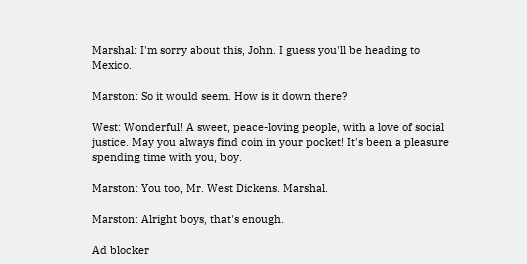Marshal: I'm sorry about this, John. I guess you'll be heading to Mexico.

Marston: So it would seem. How is it down there?

West: Wonderful! A sweet, peace-loving people, with a love of social justice. May you always find coin in your pocket! It's been a pleasure spending time with you, boy.

Marston: You too, Mr. West Dickens. Marshal.

Marston: Alright boys, that's enough.

Ad blocker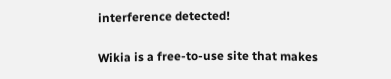interference detected!

Wikia is a free-to-use site that makes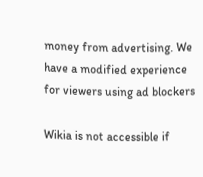money from advertising. We have a modified experience for viewers using ad blockers

Wikia is not accessible if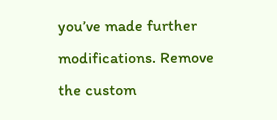you’ve made further modifications. Remove the custom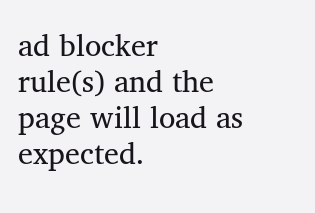ad blocker rule(s) and the page will load as expected.